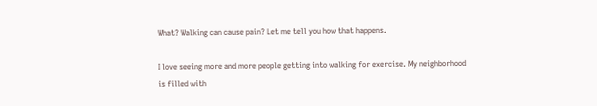What? Walking can cause pain? Let me tell you how that happens.

I love seeing more and more people getting into walking for exercise. My neighborhood is filled with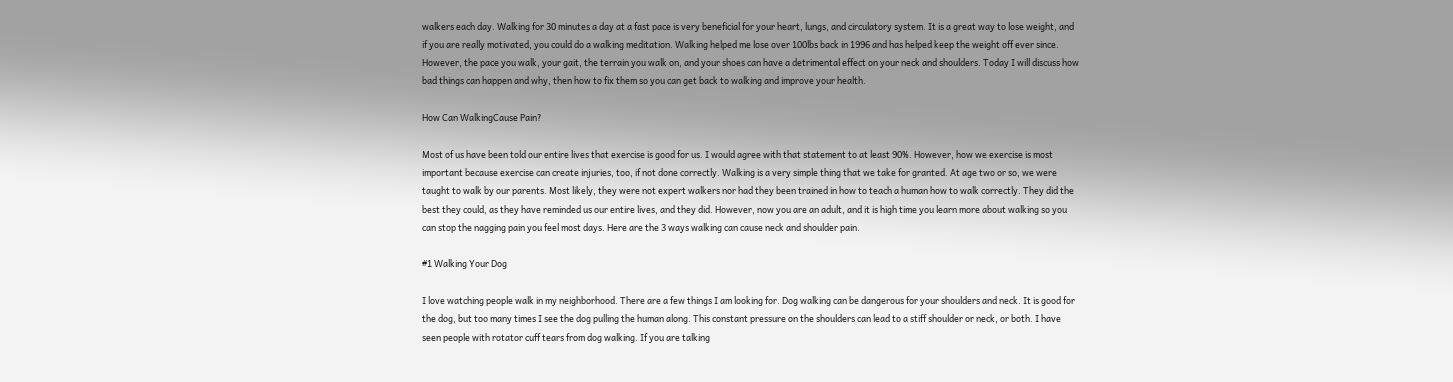walkers each day. Walking for 30 minutes a day at a fast pace is very beneficial for your heart, lungs, and circulatory system. It is a great way to lose weight, and if you are really motivated, you could do a walking meditation. Walking helped me lose over 100lbs back in 1996 and has helped keep the weight off ever since. However, the pace you walk, your gait, the terrain you walk on, and your shoes can have a detrimental effect on your neck and shoulders. Today I will discuss how bad things can happen and why, then how to fix them so you can get back to walking and improve your health.

How Can WalkingCause Pain?

Most of us have been told our entire lives that exercise is good for us. I would agree with that statement to at least 90%. However, how we exercise is most important because exercise can create injuries, too, if not done correctly. Walking is a very simple thing that we take for granted. At age two or so, we were taught to walk by our parents. Most likely, they were not expert walkers nor had they been trained in how to teach a human how to walk correctly. They did the best they could, as they have reminded us our entire lives, and they did. However, now you are an adult, and it is high time you learn more about walking so you can stop the nagging pain you feel most days. Here are the 3 ways walking can cause neck and shoulder pain.

#1 Walking Your Dog

I love watching people walk in my neighborhood. There are a few things I am looking for. Dog walking can be dangerous for your shoulders and neck. It is good for the dog, but too many times I see the dog pulling the human along. This constant pressure on the shoulders can lead to a stiff shoulder or neck, or both. I have seen people with rotator cuff tears from dog walking. If you are talking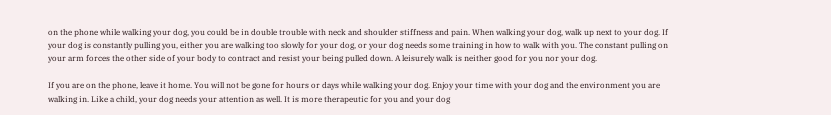on the phone while walking your dog, you could be in double trouble with neck and shoulder stiffness and pain. When walking your dog, walk up next to your dog. If your dog is constantly pulling you, either you are walking too slowly for your dog, or your dog needs some training in how to walk with you. The constant pulling on your arm forces the other side of your body to contract and resist your being pulled down. A leisurely walk is neither good for you nor your dog.

If you are on the phone, leave it home. You will not be gone for hours or days while walking your dog. Enjoy your time with your dog and the environment you are walking in. Like a child, your dog needs your attention as well. It is more therapeutic for you and your dog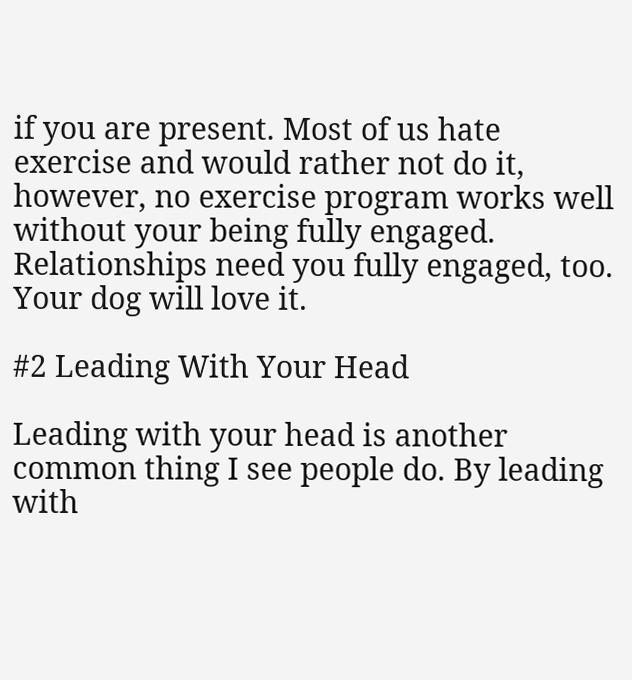if you are present. Most of us hate exercise and would rather not do it, however, no exercise program works well without your being fully engaged. Relationships need you fully engaged, too. Your dog will love it.

#2 Leading With Your Head

Leading with your head is another common thing I see people do. By leading with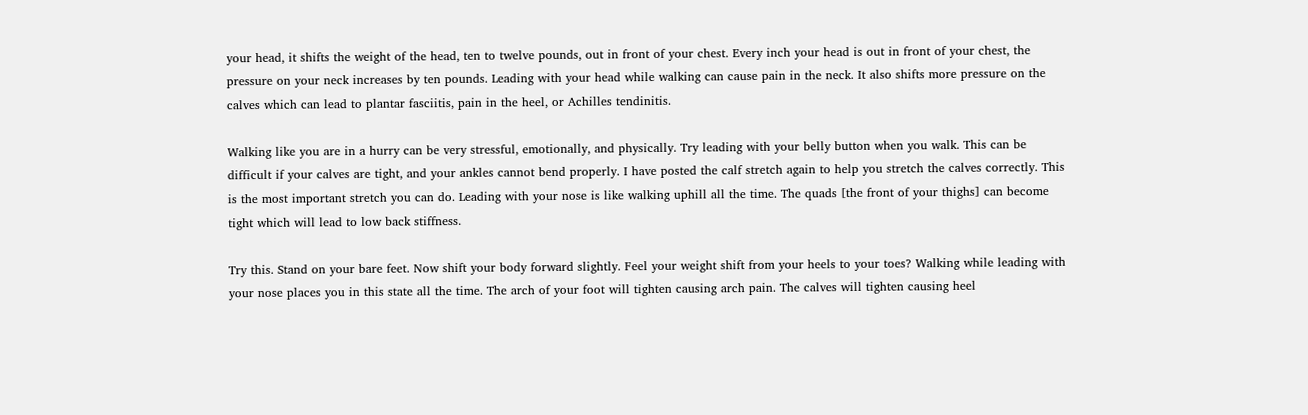your head, it shifts the weight of the head, ten to twelve pounds, out in front of your chest. Every inch your head is out in front of your chest, the pressure on your neck increases by ten pounds. Leading with your head while walking can cause pain in the neck. It also shifts more pressure on the calves which can lead to plantar fasciitis, pain in the heel, or Achilles tendinitis.

Walking like you are in a hurry can be very stressful, emotionally, and physically. Try leading with your belly button when you walk. This can be difficult if your calves are tight, and your ankles cannot bend properly. I have posted the calf stretch again to help you stretch the calves correctly. This is the most important stretch you can do. Leading with your nose is like walking uphill all the time. The quads [the front of your thighs] can become tight which will lead to low back stiffness.

Try this. Stand on your bare feet. Now shift your body forward slightly. Feel your weight shift from your heels to your toes? Walking while leading with your nose places you in this state all the time. The arch of your foot will tighten causing arch pain. The calves will tighten causing heel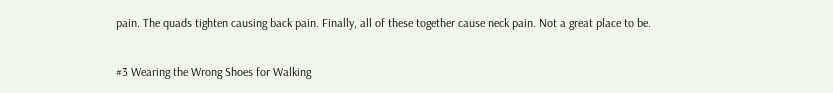pain. The quads tighten causing back pain. Finally, all of these together cause neck pain. Not a great place to be.

#3 Wearing the Wrong Shoes for Walking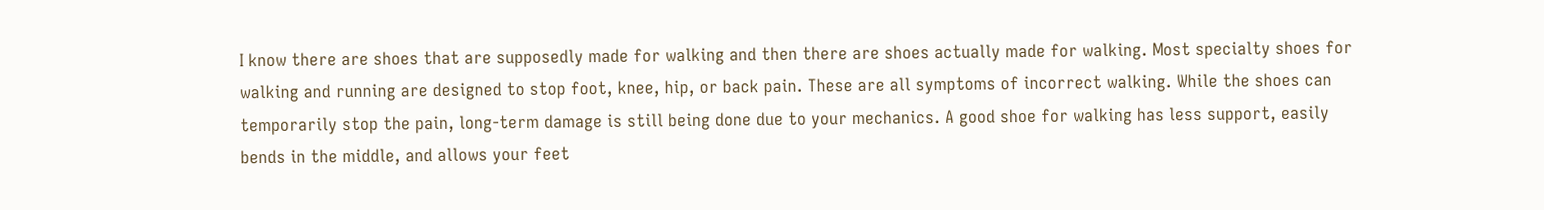I know there are shoes that are supposedly made for walking and then there are shoes actually made for walking. Most specialty shoes for walking and running are designed to stop foot, knee, hip, or back pain. These are all symptoms of incorrect walking. While the shoes can temporarily stop the pain, long-term damage is still being done due to your mechanics. A good shoe for walking has less support, easily bends in the middle, and allows your feet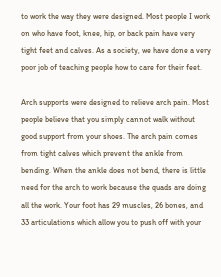to work the way they were designed. Most people I work on who have foot, knee, hip, or back pain have very tight feet and calves. As a society, we have done a very poor job of teaching people how to care for their feet.

Arch supports were designed to relieve arch pain. Most people believe that you simply cannot walk without good support from your shoes. The arch pain comes from tight calves which prevent the ankle from bending. When the ankle does not bend, there is little need for the arch to work because the quads are doing all the work. Your foot has 29 muscles, 26 bones, and 33 articulations which allow you to push off with your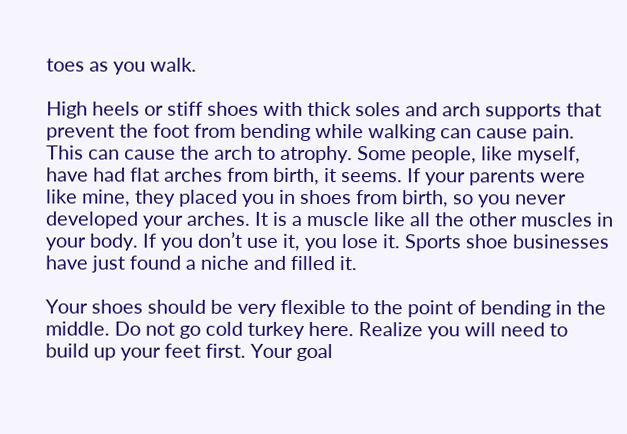toes as you walk.

High heels or stiff shoes with thick soles and arch supports that prevent the foot from bending while walking can cause pain. This can cause the arch to atrophy. Some people, like myself, have had flat arches from birth, it seems. If your parents were like mine, they placed you in shoes from birth, so you never developed your arches. It is a muscle like all the other muscles in your body. If you don’t use it, you lose it. Sports shoe businesses have just found a niche and filled it.

Your shoes should be very flexible to the point of bending in the middle. Do not go cold turkey here. Realize you will need to build up your feet first. Your goal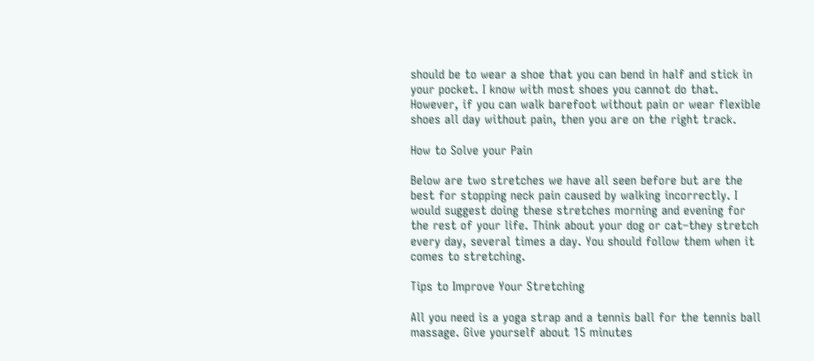should be to wear a shoe that you can bend in half and stick in your pocket. I know with most shoes you cannot do that. However, if you can walk barefoot without pain or wear flexible shoes all day without pain, then you are on the right track.

How to Solve your Pain

Below are two stretches we have all seen before but are the best for stopping neck pain caused by walking incorrectly. I would suggest doing these stretches morning and evening for the rest of your life. Think about your dog or cat–they stretch every day, several times a day. You should follow them when it comes to stretching.

Tips to Improve Your Stretching

All you need is a yoga strap and a tennis ball for the tennis ball massage. Give yourself about 15 minutes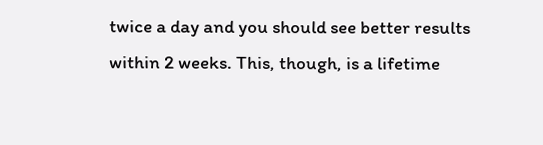twice a day and you should see better results within 2 weeks. This, though, is a lifetime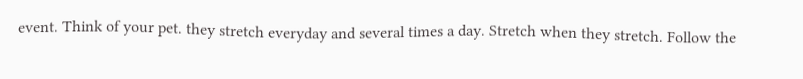event. Think of your pet. they stretch everyday and several times a day. Stretch when they stretch. Follow the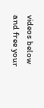videos below and free your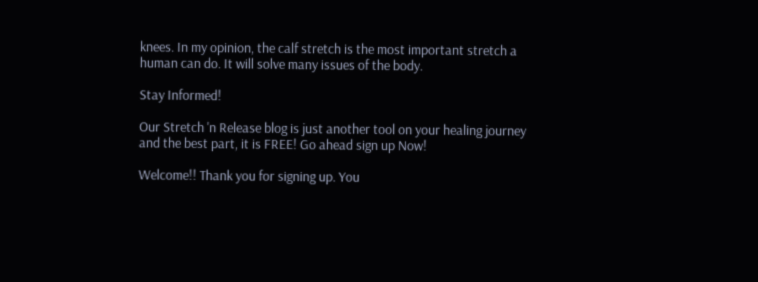knees. In my opinion, the calf stretch is the most important stretch a human can do. It will solve many issues of the body.

Stay Informed!

Our Stretch 'n Release blog is just another tool on your healing journey and the best part, it is FREE! Go ahead sign up Now!

Welcome!! Thank you for signing up. You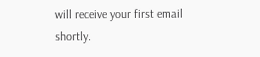will receive your first email shortly.